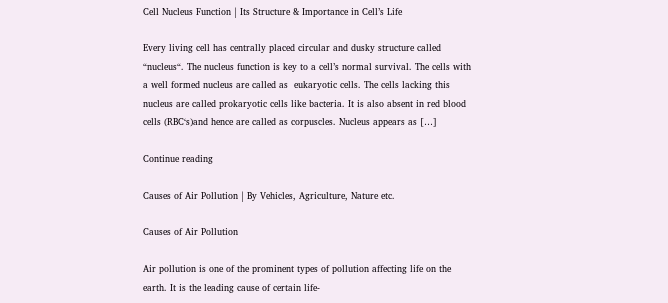Cell Nucleus Function | Its Structure & Importance in Cell’s Life

Every living cell has centrally placed circular and dusky structure called “nucleus“. The nucleus function is key to a cell’s normal survival. The cells with a well formed nucleus are called as  eukaryotic cells. The cells lacking this nucleus are called prokaryotic cells like bacteria. It is also absent in red blood cells (RBC‘s)and hence are called as corpuscles. Nucleus appears as […]

Continue reading

Causes of Air Pollution | By Vehicles, Agriculture, Nature etc.

Causes of Air Pollution

Air pollution is one of the prominent types of pollution affecting life on the earth. It is the leading cause of certain life-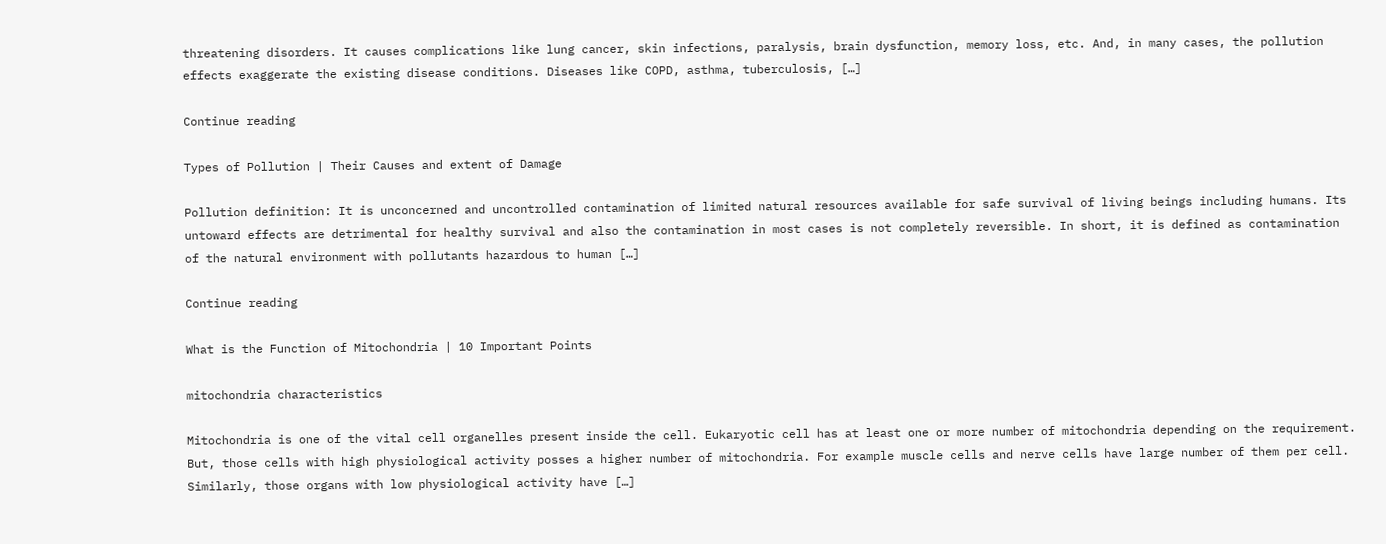threatening disorders. It causes complications like lung cancer, skin infections, paralysis, brain dysfunction, memory loss, etc. And, in many cases, the pollution effects exaggerate the existing disease conditions. Diseases like COPD, asthma, tuberculosis, […]

Continue reading

Types of Pollution | Their Causes and extent of Damage

Pollution definition: It is unconcerned and uncontrolled contamination of limited natural resources available for safe survival of living beings including humans. Its untoward effects are detrimental for healthy survival and also the contamination in most cases is not completely reversible. In short, it is defined as contamination of the natural environment with pollutants hazardous to human […]

Continue reading

What is the Function of Mitochondria | 10 Important Points

mitochondria characteristics

Mitochondria is one of the vital cell organelles present inside the cell. Eukaryotic cell has at least one or more number of mitochondria depending on the requirement. But, those cells with high physiological activity posses a higher number of mitochondria. For example muscle cells and nerve cells have large number of them per cell. Similarly, those organs with low physiological activity have […]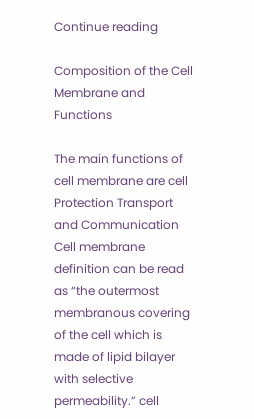Continue reading

Composition of the Cell Membrane and Functions

The main functions of cell membrane are cell Protection Transport and Communication Cell membrane definition can be read as “the outermost membranous covering of the cell which is made of lipid bilayer with selective permeability.” cell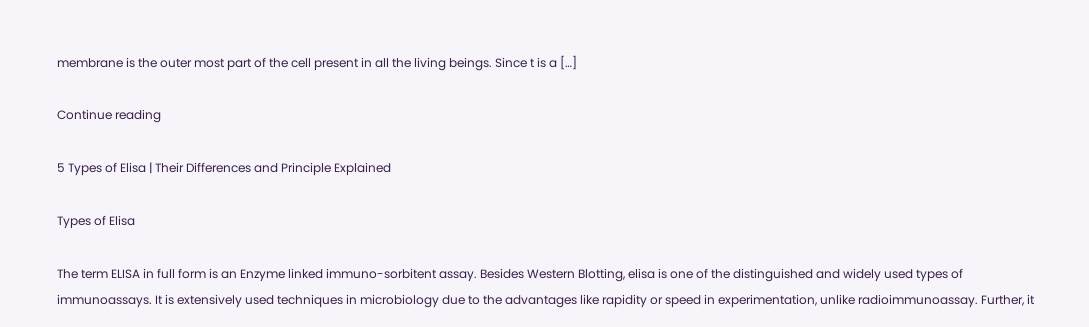membrane is the outer most part of the cell present in all the living beings. Since t is a […]

Continue reading

5 Types of Elisa | Their Differences and Principle Explained

Types of Elisa

The term ELISA in full form is an Enzyme linked immuno-sorbitent assay. Besides Western Blotting, elisa is one of the distinguished and widely used types of immunoassays. It is extensively used techniques in microbiology due to the advantages like rapidity or speed in experimentation, unlike radioimmunoassay. Further, it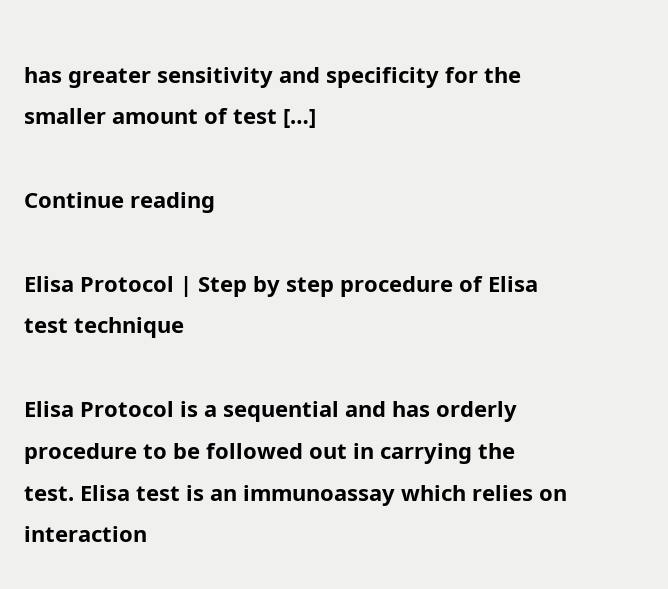has greater sensitivity and specificity for the smaller amount of test […]

Continue reading

Elisa Protocol | Step by step procedure of Elisa test technique

Elisa Protocol is a sequential and has orderly procedure to be followed out in carrying the test. Elisa test is an immunoassay which relies on interaction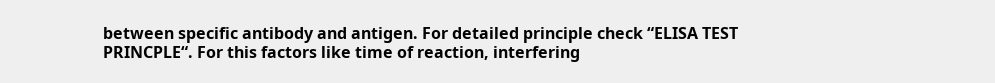between specific antibody and antigen. For detailed principle check “ELISA TEST PRINCPLE“. For this factors like time of reaction, interfering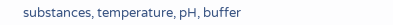substances, temperature, pH, buffer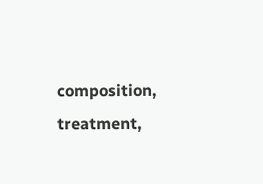composition, treatment,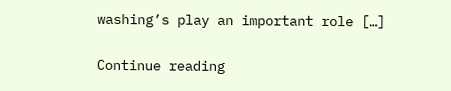washing’s play an important role […]

Continue reading